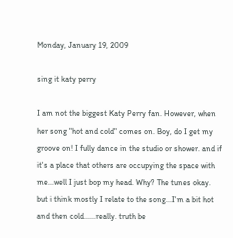Monday, January 19, 2009

sing it katy perry

I am not the biggest Katy Perry fan. However, when her song "hot and cold" comes on. Boy, do I get my groove on! I fully dance in the studio or shower. and if it's a place that others are occupying the space with me...well I just bop my head. Why? The tunes okay. but i think mostly I relate to the song...I'm a bit hot and then cold......really. truth be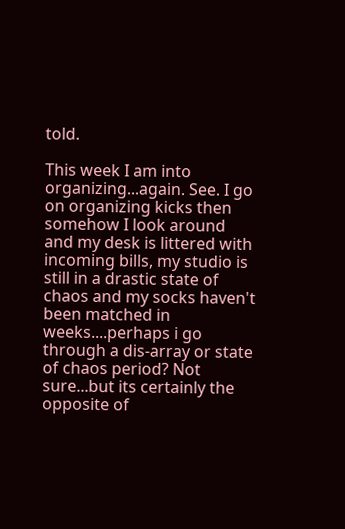told.

This week I am into organizing...again. See. I go on organizing kicks then somehow I look around and my desk is littered with incoming bills, my studio is still in a drastic state of chaos and my socks haven't been matched in weeks....perhaps i go through a dis-array or state of chaos period? Not sure...but its certainly the opposite of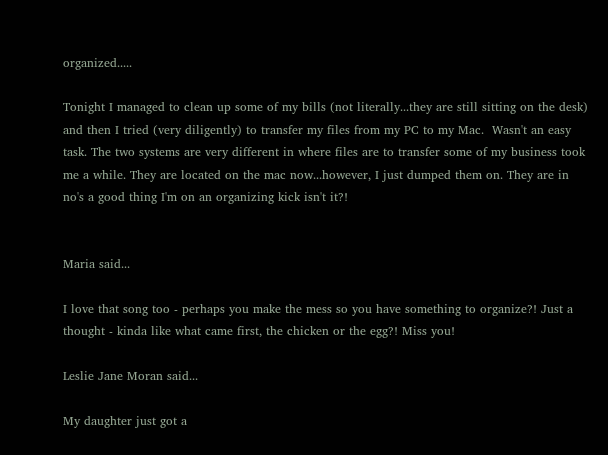organized.....

Tonight I managed to clean up some of my bills (not literally...they are still sitting on the desk) and then I tried (very diligently) to transfer my files from my PC to my Mac.  Wasn't an easy task. The two systems are very different in where files are to transfer some of my business took me a while. They are located on the mac now...however, I just dumped them on. They are in no's a good thing I'm on an organizing kick isn't it?!


Maria said...

I love that song too - perhaps you make the mess so you have something to organize?! Just a thought - kinda like what came first, the chicken or the egg?! Miss you!

Leslie Jane Moran said...

My daughter just got a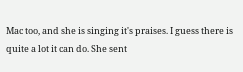Mac too, and she is singing it's praises. I guess there is quite a lot it can do. She sent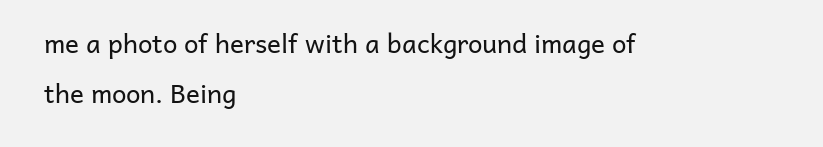me a photo of herself with a background image of the moon. Being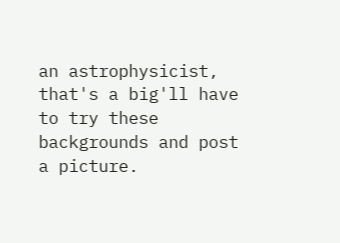an astrophysicist, that's a big'll have to try these backgrounds and post a picture.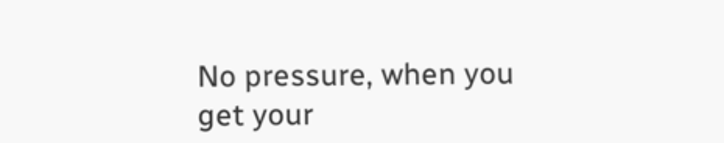No pressure, when you get your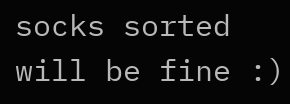socks sorted will be fine :)